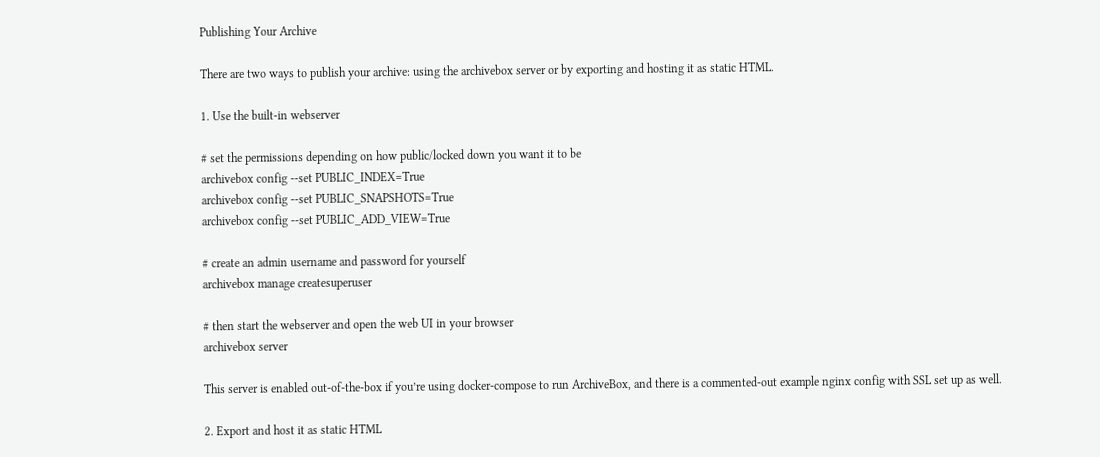Publishing Your Archive

There are two ways to publish your archive: using the archivebox server or by exporting and hosting it as static HTML.

1. Use the built-in webserver

# set the permissions depending on how public/locked down you want it to be
archivebox config --set PUBLIC_INDEX=True
archivebox config --set PUBLIC_SNAPSHOTS=True
archivebox config --set PUBLIC_ADD_VIEW=True

# create an admin username and password for yourself
archivebox manage createsuperuser

# then start the webserver and open the web UI in your browser
archivebox server

This server is enabled out-of-the-box if you’re using docker-compose to run ArchiveBox, and there is a commented-out example nginx config with SSL set up as well.

2. Export and host it as static HTML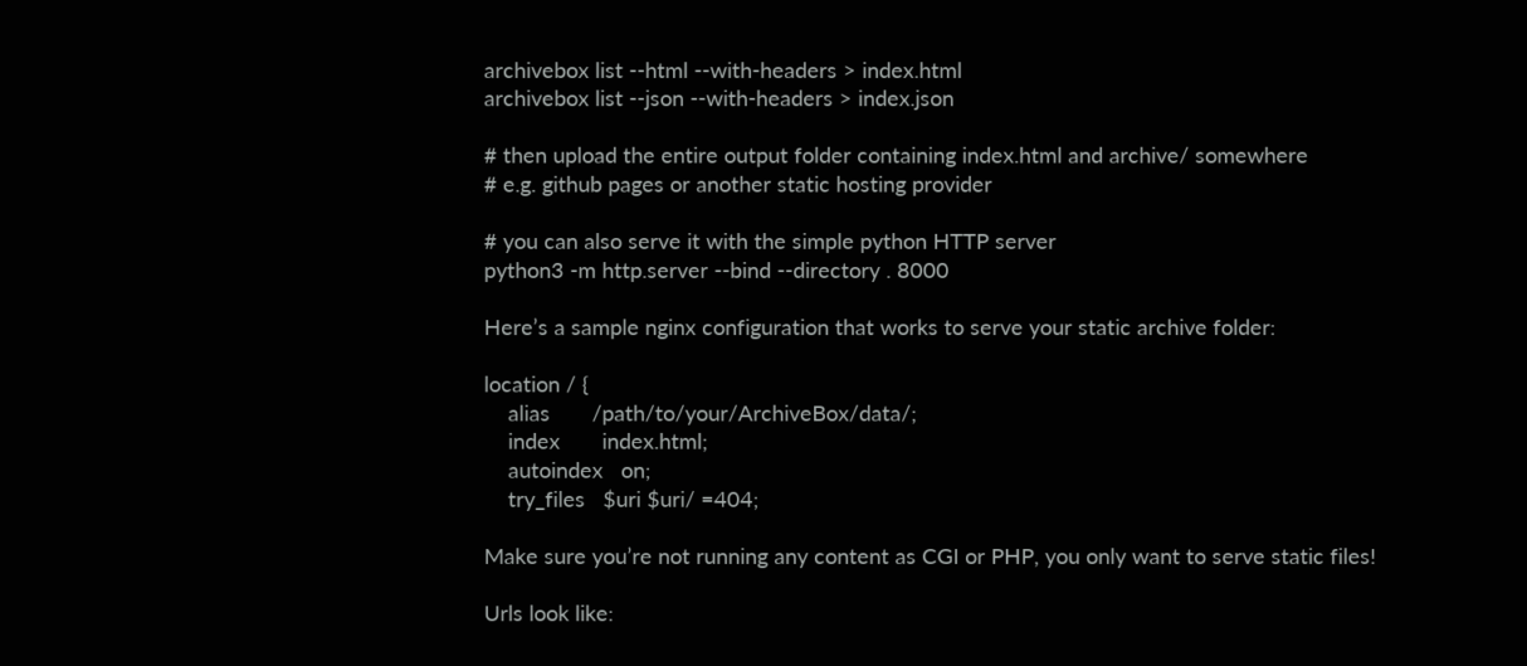archivebox list --html --with-headers > index.html
archivebox list --json --with-headers > index.json

# then upload the entire output folder containing index.html and archive/ somewhere
# e.g. github pages or another static hosting provider

# you can also serve it with the simple python HTTP server
python3 -m http.server --bind --directory . 8000

Here’s a sample nginx configuration that works to serve your static archive folder:

location / {
    alias       /path/to/your/ArchiveBox/data/;
    index       index.html;
    autoindex   on;
    try_files   $uri $uri/ =404;

Make sure you’re not running any content as CGI or PHP, you only want to serve static files!

Urls look like: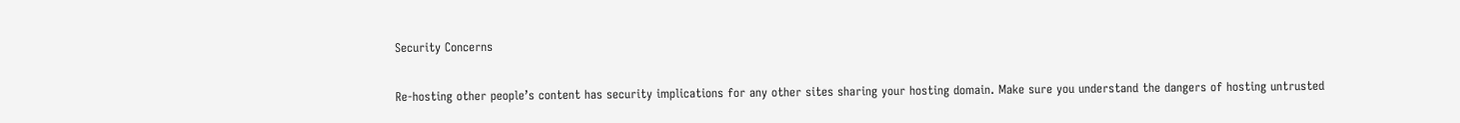Security Concerns

Re-hosting other people’s content has security implications for any other sites sharing your hosting domain. Make sure you understand the dangers of hosting untrusted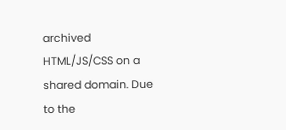archived HTML/JS/CSS on a shared domain. Due to the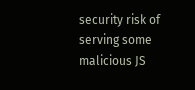security risk of serving some malicious JS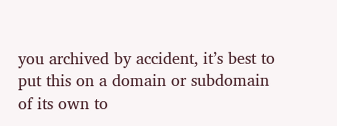you archived by accident, it’s best to put this on a domain or subdomain of its own to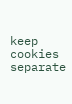keep cookies separate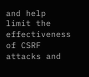and help limit the effectiveness of CSRF attacks and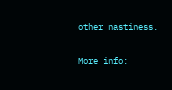other nastiness.

More info: